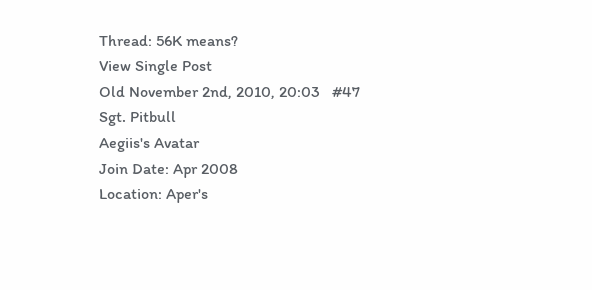Thread: 56K means?
View Single Post
Old November 2nd, 2010, 20:03   #47
Sgt. Pitbull
Aegiis's Avatar
Join Date: Apr 2008
Location: Aper's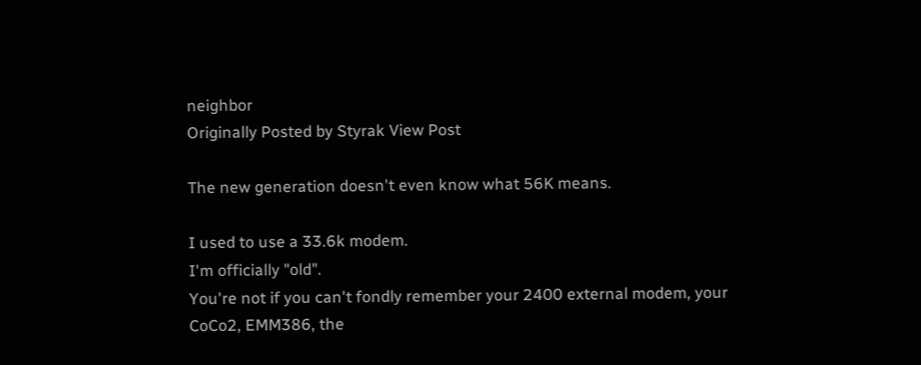neighbor
Originally Posted by Styrak View Post

The new generation doesn't even know what 56K means.

I used to use a 33.6k modem.
I'm officially "old".
You're not if you can't fondly remember your 2400 external modem, your CoCo2, EMM386, the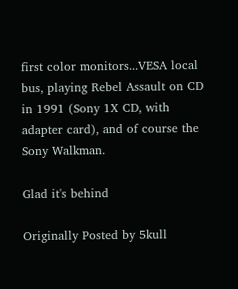first color monitors...VESA local bus, playing Rebel Assault on CD in 1991 (Sony 1X CD, with adapter card), and of course the Sony Walkman.

Glad it's behind

Originally Posted by 5kull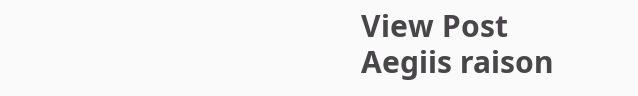View Post
Aegiis raison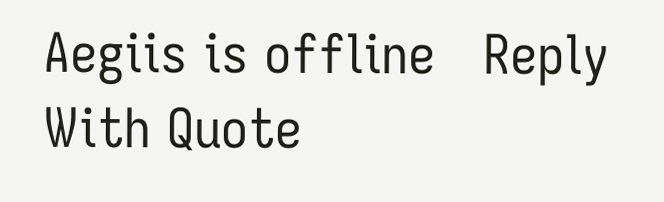Aegiis is offline   Reply With Quote